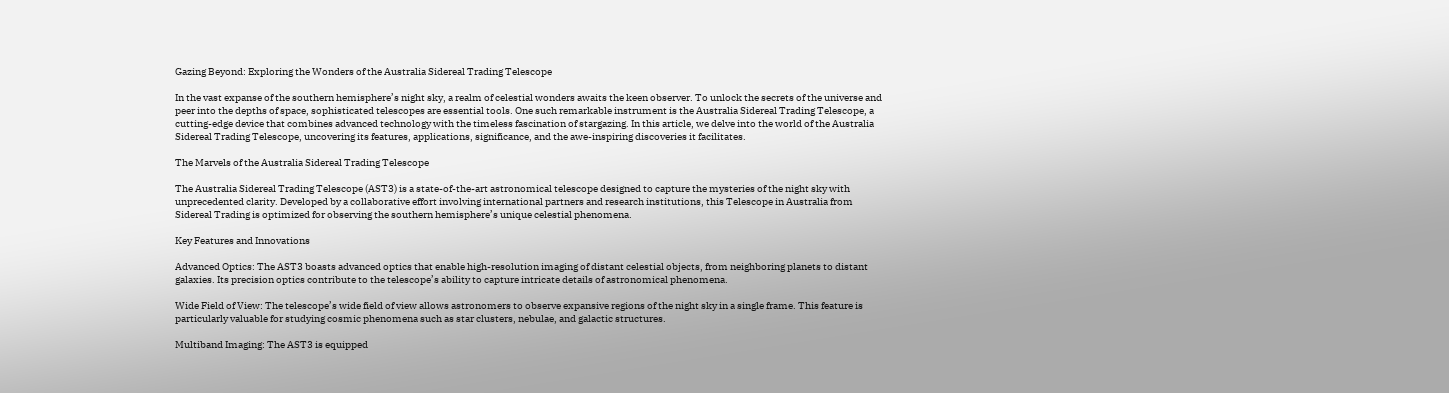Gazing Beyond: Exploring the Wonders of the Australia Sidereal Trading Telescope

In the vast expanse of the southern hemisphere’s night sky, a realm of celestial wonders awaits the keen observer. To unlock the secrets of the universe and peer into the depths of space, sophisticated telescopes are essential tools. One such remarkable instrument is the Australia Sidereal Trading Telescope, a cutting-edge device that combines advanced technology with the timeless fascination of stargazing. In this article, we delve into the world of the Australia Sidereal Trading Telescope, uncovering its features, applications, significance, and the awe-inspiring discoveries it facilitates.

The Marvels of the Australia Sidereal Trading Telescope

The Australia Sidereal Trading Telescope (AST3) is a state-of-the-art astronomical telescope designed to capture the mysteries of the night sky with unprecedented clarity. Developed by a collaborative effort involving international partners and research institutions, this Telescope in Australia from Sidereal Trading is optimized for observing the southern hemisphere’s unique celestial phenomena.

Key Features and Innovations

Advanced Optics: The AST3 boasts advanced optics that enable high-resolution imaging of distant celestial objects, from neighboring planets to distant galaxies. Its precision optics contribute to the telescope’s ability to capture intricate details of astronomical phenomena.

Wide Field of View: The telescope’s wide field of view allows astronomers to observe expansive regions of the night sky in a single frame. This feature is particularly valuable for studying cosmic phenomena such as star clusters, nebulae, and galactic structures.

Multiband Imaging: The AST3 is equipped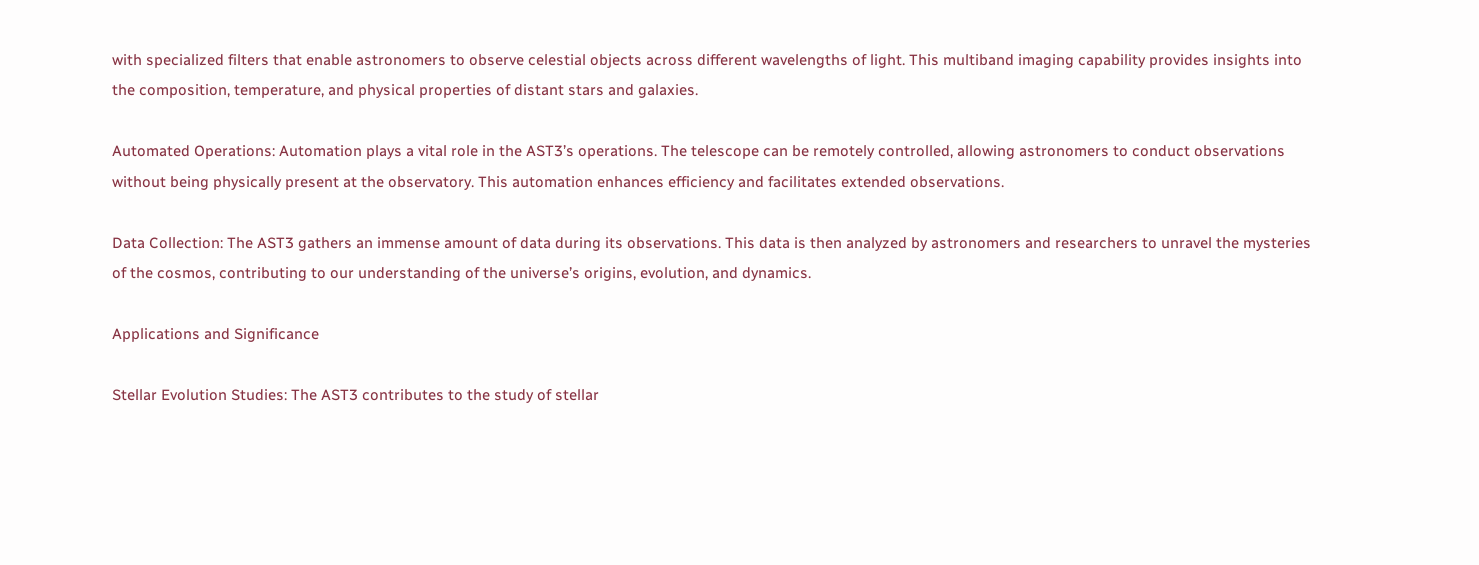with specialized filters that enable astronomers to observe celestial objects across different wavelengths of light. This multiband imaging capability provides insights into the composition, temperature, and physical properties of distant stars and galaxies.

Automated Operations: Automation plays a vital role in the AST3’s operations. The telescope can be remotely controlled, allowing astronomers to conduct observations without being physically present at the observatory. This automation enhances efficiency and facilitates extended observations.

Data Collection: The AST3 gathers an immense amount of data during its observations. This data is then analyzed by astronomers and researchers to unravel the mysteries of the cosmos, contributing to our understanding of the universe’s origins, evolution, and dynamics.

Applications and Significance

Stellar Evolution Studies: The AST3 contributes to the study of stellar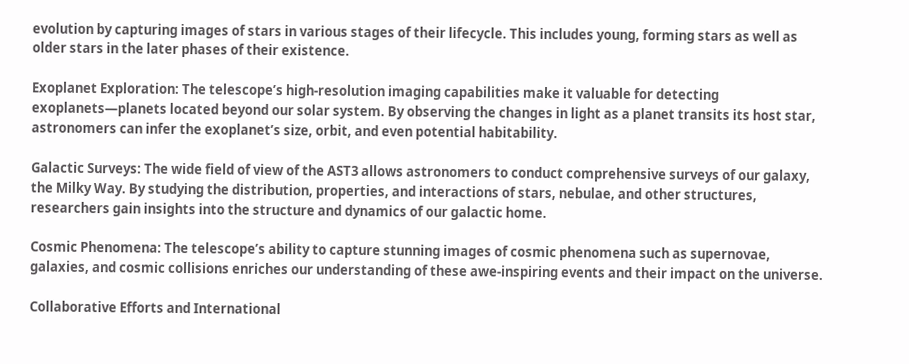evolution by capturing images of stars in various stages of their lifecycle. This includes young, forming stars as well as older stars in the later phases of their existence.

Exoplanet Exploration: The telescope’s high-resolution imaging capabilities make it valuable for detecting exoplanets—planets located beyond our solar system. By observing the changes in light as a planet transits its host star, astronomers can infer the exoplanet’s size, orbit, and even potential habitability.

Galactic Surveys: The wide field of view of the AST3 allows astronomers to conduct comprehensive surveys of our galaxy, the Milky Way. By studying the distribution, properties, and interactions of stars, nebulae, and other structures, researchers gain insights into the structure and dynamics of our galactic home.

Cosmic Phenomena: The telescope’s ability to capture stunning images of cosmic phenomena such as supernovae, galaxies, and cosmic collisions enriches our understanding of these awe-inspiring events and their impact on the universe.

Collaborative Efforts and International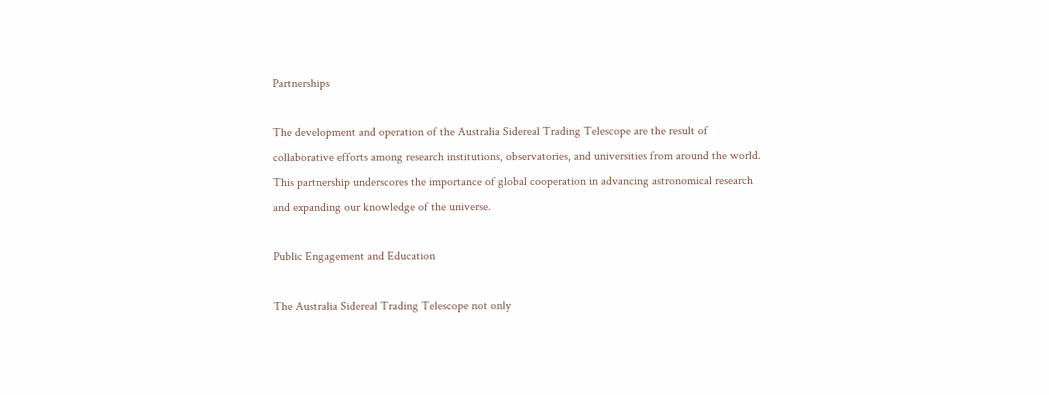Partnerships

The development and operation of the Australia Sidereal Trading Telescope are the result of collaborative efforts among research institutions, observatories, and universities from around the world. This partnership underscores the importance of global cooperation in advancing astronomical research and expanding our knowledge of the universe.

Public Engagement and Education

The Australia Sidereal Trading Telescope not only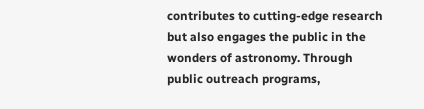contributes to cutting-edge research but also engages the public in the wonders of astronomy. Through public outreach programs,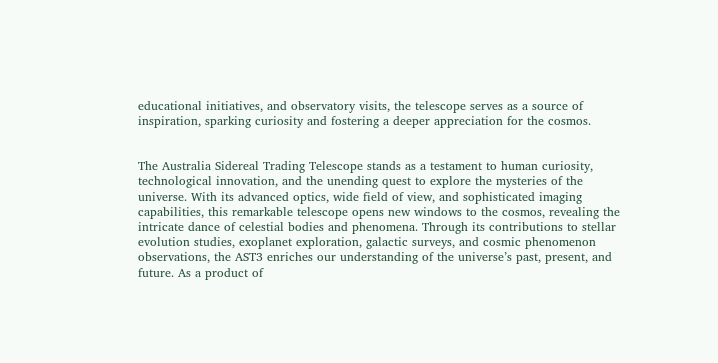educational initiatives, and observatory visits, the telescope serves as a source of inspiration, sparking curiosity and fostering a deeper appreciation for the cosmos.


The Australia Sidereal Trading Telescope stands as a testament to human curiosity, technological innovation, and the unending quest to explore the mysteries of the universe. With its advanced optics, wide field of view, and sophisticated imaging capabilities, this remarkable telescope opens new windows to the cosmos, revealing the intricate dance of celestial bodies and phenomena. Through its contributions to stellar evolution studies, exoplanet exploration, galactic surveys, and cosmic phenomenon observations, the AST3 enriches our understanding of the universe’s past, present, and future. As a product of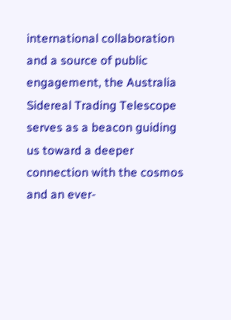international collaboration and a source of public engagement, the Australia Sidereal Trading Telescope serves as a beacon guiding us toward a deeper connection with the cosmos and an ever-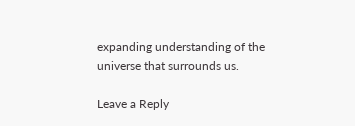expanding understanding of the universe that surrounds us.

Leave a Reply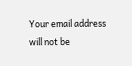Your email address will not be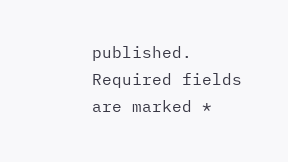published. Required fields are marked *